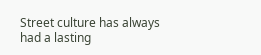Street culture has always had a lasting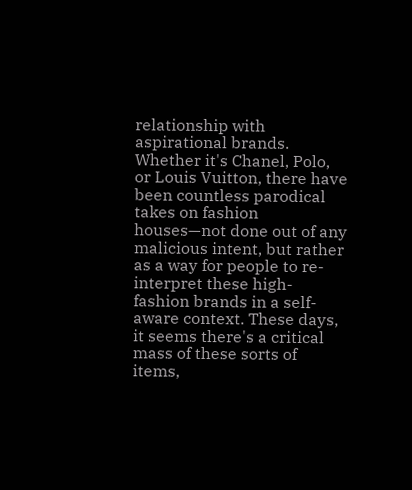relationship with aspirational brands. Whether it's Chanel, Polo, or Louis Vuitton, there have been countless parodical takes on fashion houses—not done out of any malicious intent, but rather as a way for people to re-interpret these high-fashion brands in a self-aware context. These days, it seems there's a critical mass of these sorts of items,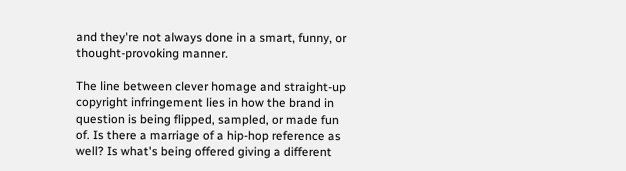and they're not always done in a smart, funny, or thought-provoking manner.

The line between clever homage and straight-up copyright infringement lies in how the brand in question is being flipped, sampled, or made fun of. Is there a marriage of a hip-hop reference as well? Is what's being offered giving a different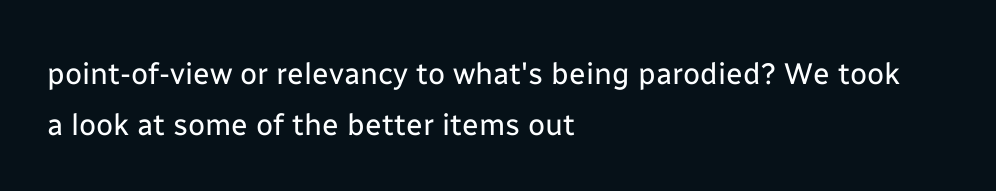point-of-view or relevancy to what's being parodied? We took a look at some of the better items out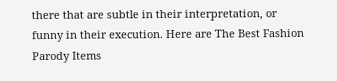there that are subtle in their interpretation, or funny in their execution. Here are The Best Fashion Parody Items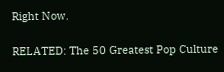Right Now.

RELATED: The 50 Greatest Pop Culture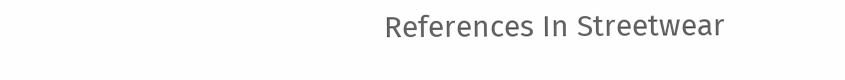References In Streetwear